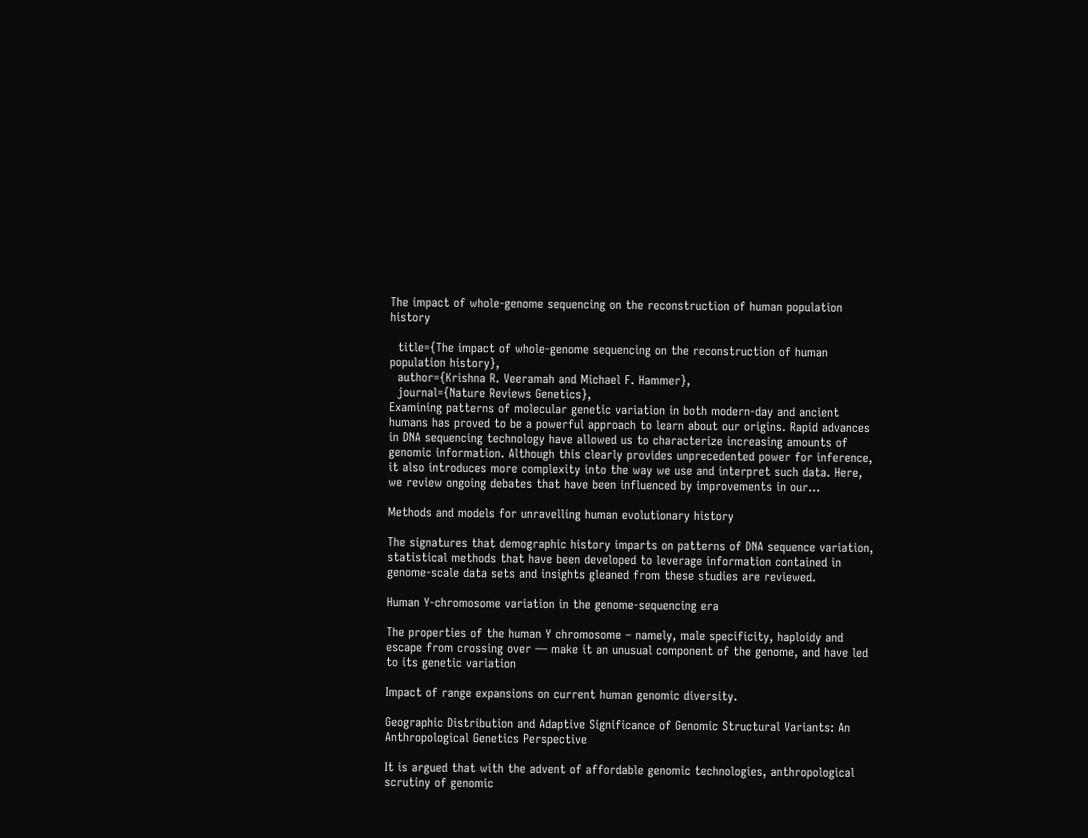The impact of whole-genome sequencing on the reconstruction of human population history

  title={The impact of whole-genome sequencing on the reconstruction of human population history},
  author={Krishna R. Veeramah and Michael F. Hammer},
  journal={Nature Reviews Genetics},
Examining patterns of molecular genetic variation in both modern-day and ancient humans has proved to be a powerful approach to learn about our origins. Rapid advances in DNA sequencing technology have allowed us to characterize increasing amounts of genomic information. Although this clearly provides unprecedented power for inference, it also introduces more complexity into the way we use and interpret such data. Here, we review ongoing debates that have been influenced by improvements in our…

Methods and models for unravelling human evolutionary history

The signatures that demographic history imparts on patterns of DNA sequence variation, statistical methods that have been developed to leverage information contained in genome-scale data sets and insights gleaned from these studies are reviewed.

Human Y-chromosome variation in the genome-sequencing era

The properties of the human Y chromosome – namely, male specificity, haploidy and escape from crossing over — make it an unusual component of the genome, and have led to its genetic variation

Impact of range expansions on current human genomic diversity.

Geographic Distribution and Adaptive Significance of Genomic Structural Variants: An Anthropological Genetics Perspective

It is argued that with the advent of affordable genomic technologies, anthropological scrutiny of genomic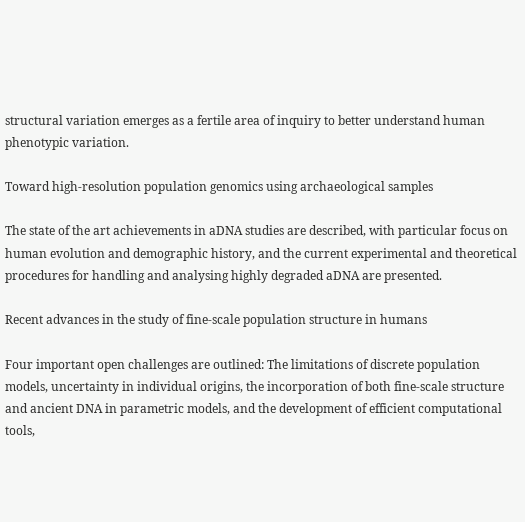structural variation emerges as a fertile area of inquiry to better understand human phenotypic variation.

Toward high-resolution population genomics using archaeological samples

The state of the art achievements in aDNA studies are described, with particular focus on human evolution and demographic history, and the current experimental and theoretical procedures for handling and analysing highly degraded aDNA are presented.

Recent advances in the study of fine-scale population structure in humans

Four important open challenges are outlined: The limitations of discrete population models, uncertainty in individual origins, the incorporation of both fine-scale structure and ancient DNA in parametric models, and the development of efficient computational tools,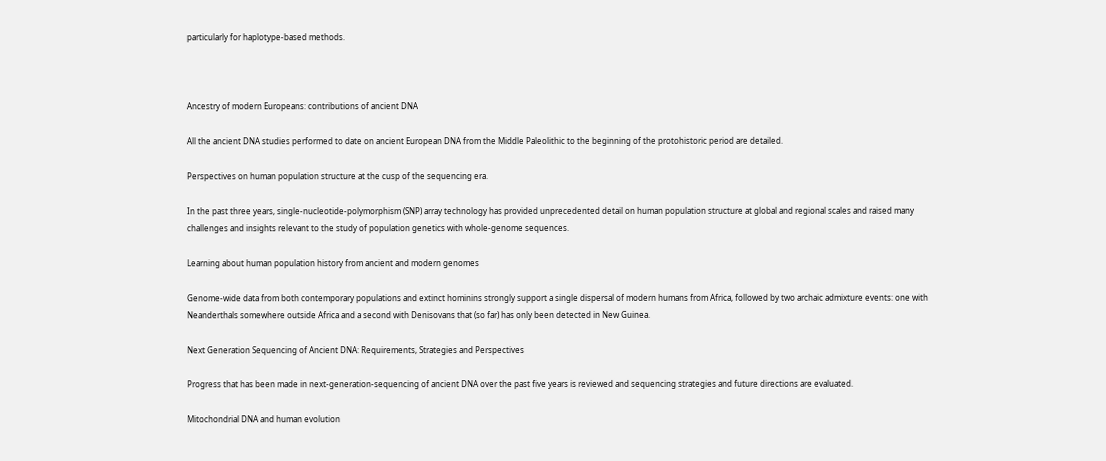particularly for haplotype-based methods.



Ancestry of modern Europeans: contributions of ancient DNA

All the ancient DNA studies performed to date on ancient European DNA from the Middle Paleolithic to the beginning of the protohistoric period are detailed.

Perspectives on human population structure at the cusp of the sequencing era.

In the past three years, single-nucleotide-polymorphism (SNP) array technology has provided unprecedented detail on human population structure at global and regional scales and raised many challenges and insights relevant to the study of population genetics with whole-genome sequences.

Learning about human population history from ancient and modern genomes

Genome-wide data from both contemporary populations and extinct hominins strongly support a single dispersal of modern humans from Africa, followed by two archaic admixture events: one with Neanderthals somewhere outside Africa and a second with Denisovans that (so far) has only been detected in New Guinea.

Next Generation Sequencing of Ancient DNA: Requirements, Strategies and Perspectives

Progress that has been made in next-generation-sequencing of ancient DNA over the past five years is reviewed and sequencing strategies and future directions are evaluated.

Mitochondrial DNA and human evolution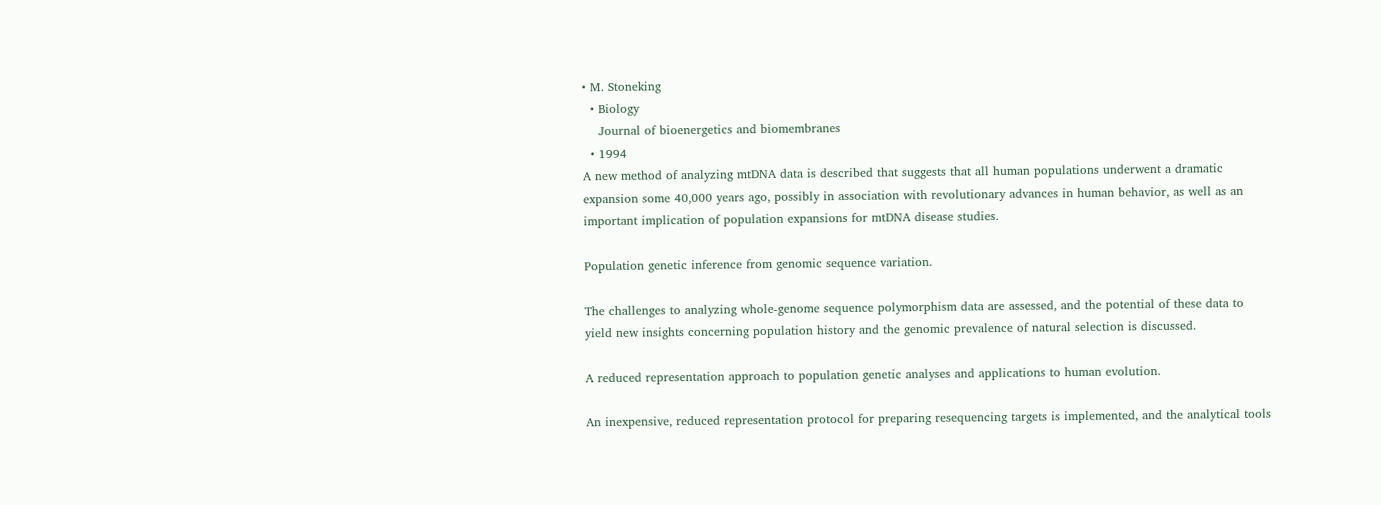• M. Stoneking
  • Biology
    Journal of bioenergetics and biomembranes
  • 1994
A new method of analyzing mtDNA data is described that suggests that all human populations underwent a dramatic expansion some 40,000 years ago, possibly in association with revolutionary advances in human behavior, as well as an important implication of population expansions for mtDNA disease studies.

Population genetic inference from genomic sequence variation.

The challenges to analyzing whole-genome sequence polymorphism data are assessed, and the potential of these data to yield new insights concerning population history and the genomic prevalence of natural selection is discussed.

A reduced representation approach to population genetic analyses and applications to human evolution.

An inexpensive, reduced representation protocol for preparing resequencing targets is implemented, and the analytical tools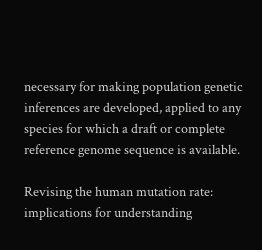necessary for making population genetic inferences are developed, applied to any species for which a draft or complete reference genome sequence is available.

Revising the human mutation rate: implications for understanding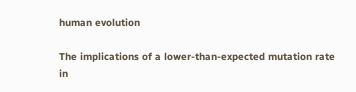human evolution

The implications of a lower-than-expected mutation rate in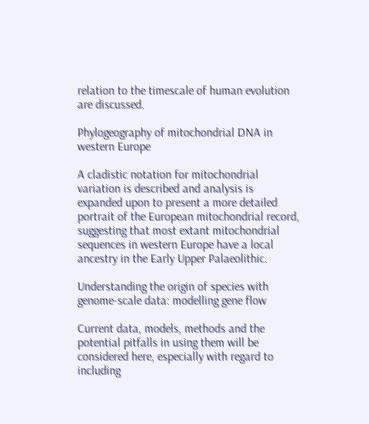relation to the timescale of human evolution are discussed.

Phylogeography of mitochondrial DNA in western Europe

A cladistic notation for mitochondrial variation is described and analysis is expanded upon to present a more detailed portrait of the European mitochondrial record, suggesting that most extant mitochondrial sequences in western Europe have a local ancestry in the Early Upper Palaeolithic.

Understanding the origin of species with genome-scale data: modelling gene flow

Current data, models, methods and the potential pitfalls in using them will be considered here, especially with regard to including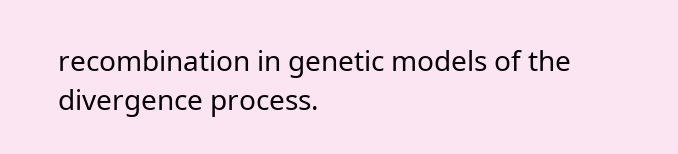recombination in genetic models of the divergence process.